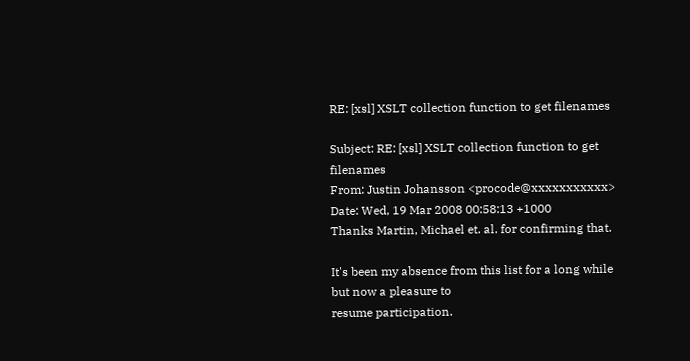RE: [xsl] XSLT collection function to get filenames

Subject: RE: [xsl] XSLT collection function to get filenames
From: Justin Johansson <procode@xxxxxxxxxxx>
Date: Wed, 19 Mar 2008 00:58:13 +1000
Thanks Martin, Michael et. al. for confirming that.

It's been my absence from this list for a long while but now a pleasure to
resume participation.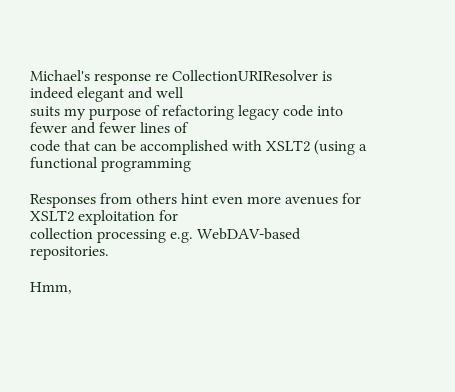Michael's response re CollectionURIResolver is indeed elegant and well
suits my purpose of refactoring legacy code into fewer and fewer lines of
code that can be accomplished with XSLT2 (using a functional programming

Responses from others hint even more avenues for XSLT2 exploitation for
collection processing e.g. WebDAV-based repositories.

Hmm,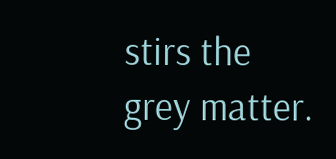stirs the grey matter.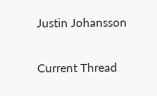Justin Johansson

Current Thread